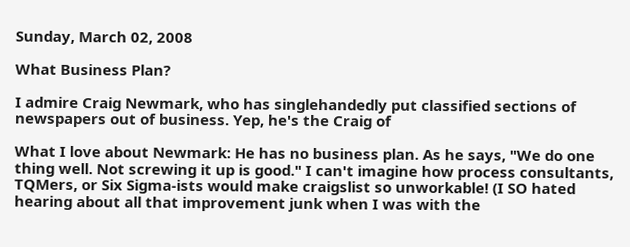Sunday, March 02, 2008

What Business Plan?

I admire Craig Newmark, who has singlehandedly put classified sections of newspapers out of business. Yep, he's the Craig of

What I love about Newmark: He has no business plan. As he says, "We do one thing well. Not screwing it up is good." I can't imagine how process consultants, TQMers, or Six Sigma-ists would make craigslist so unworkable! (I SO hated hearing about all that improvement junk when I was with the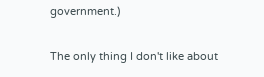government.)

The only thing I don't like about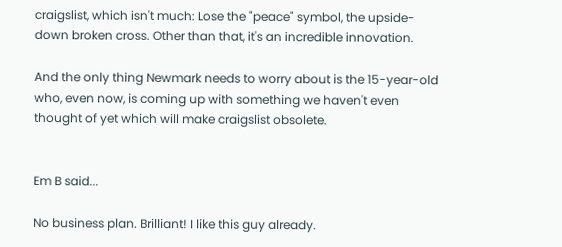craigslist, which isn't much: Lose the "peace" symbol, the upside-down broken cross. Other than that, it's an incredible innovation.

And the only thing Newmark needs to worry about is the 15-year-old who, even now, is coming up with something we haven't even thought of yet which will make craigslist obsolete.


Em B said...

No business plan. Brilliant! I like this guy already.